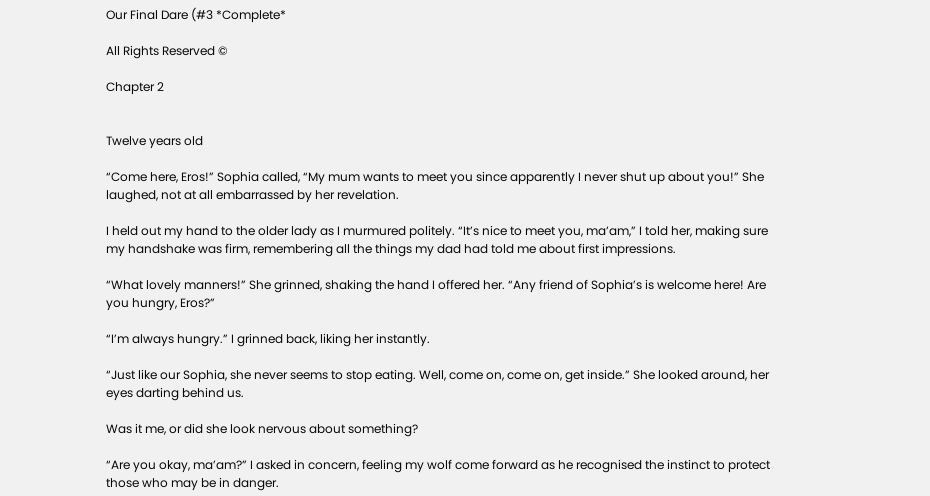Our Final Dare (#3 *Complete*

All Rights Reserved ©

Chapter 2


Twelve years old

“Come here, Eros!” Sophia called, “My mum wants to meet you since apparently I never shut up about you!” She laughed, not at all embarrassed by her revelation.

I held out my hand to the older lady as I murmured politely. “It’s nice to meet you, ma’am,” I told her, making sure my handshake was firm, remembering all the things my dad had told me about first impressions.

“What lovely manners!” She grinned, shaking the hand I offered her. “Any friend of Sophia’s is welcome here! Are you hungry, Eros?”

“I’m always hungry.” I grinned back, liking her instantly.

“Just like our Sophia, she never seems to stop eating. Well, come on, come on, get inside.” She looked around, her eyes darting behind us.

Was it me, or did she look nervous about something?

“Are you okay, ma’am?” I asked in concern, feeling my wolf come forward as he recognised the instinct to protect those who may be in danger.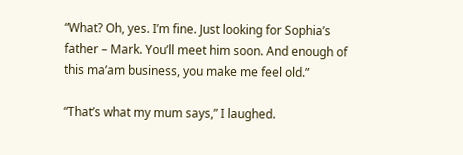“What? Oh, yes. I’m fine. Just looking for Sophia’s father – Mark. You’ll meet him soon. And enough of this ma’am business, you make me feel old.”

“That’s what my mum says,” I laughed.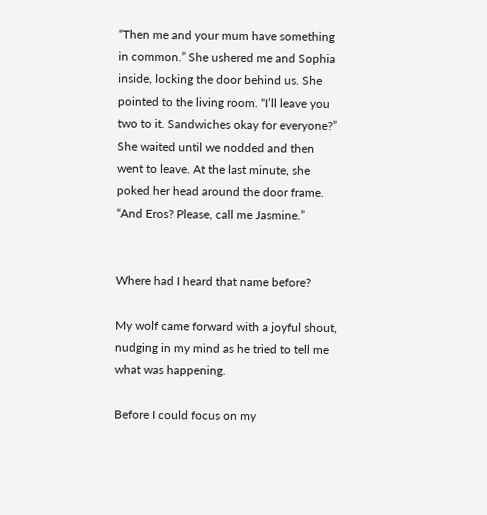“Then me and your mum have something in common.” She ushered me and Sophia inside, locking the door behind us. She pointed to the living room. “I’ll leave you two to it. Sandwiches okay for everyone?” She waited until we nodded and then went to leave. At the last minute, she poked her head around the door frame. “And Eros? Please, call me Jasmine.”


Where had I heard that name before?

My wolf came forward with a joyful shout, nudging in my mind as he tried to tell me what was happening.

Before I could focus on my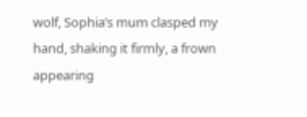wolf, Sophia’s mum clasped my hand, shaking it firmly, a frown appearing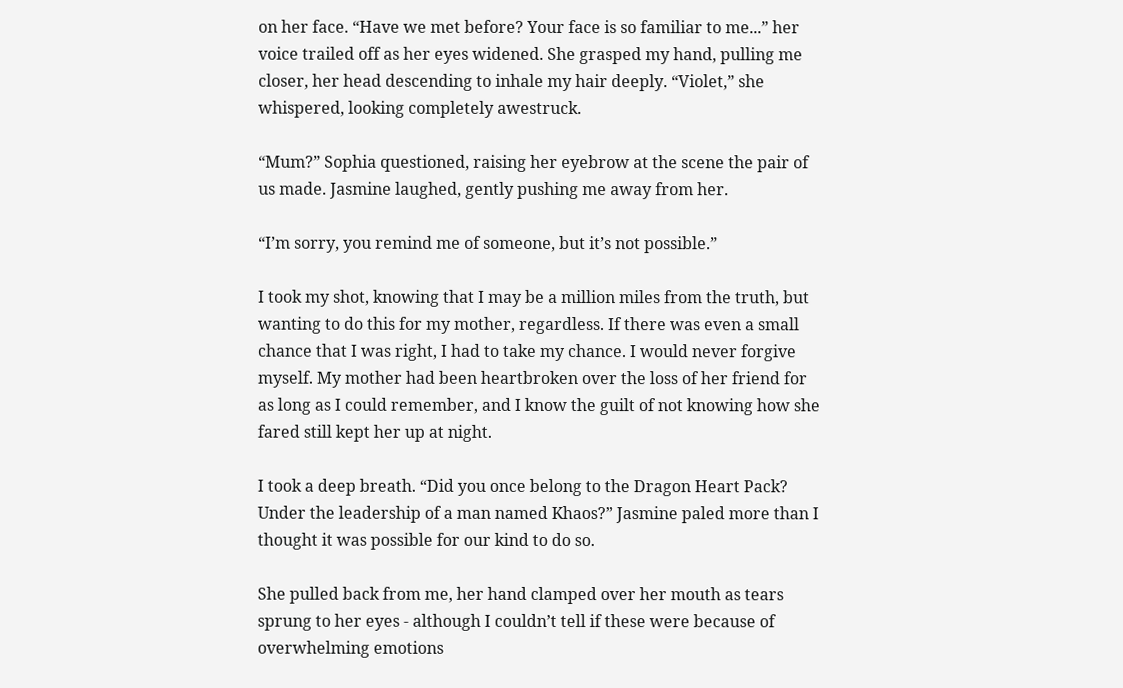on her face. “Have we met before? Your face is so familiar to me...” her voice trailed off as her eyes widened. She grasped my hand, pulling me closer, her head descending to inhale my hair deeply. “Violet,” she whispered, looking completely awestruck.

“Mum?” Sophia questioned, raising her eyebrow at the scene the pair of us made. Jasmine laughed, gently pushing me away from her.

“I’m sorry, you remind me of someone, but it’s not possible.”

I took my shot, knowing that I may be a million miles from the truth, but wanting to do this for my mother, regardless. If there was even a small chance that I was right, I had to take my chance. I would never forgive myself. My mother had been heartbroken over the loss of her friend for as long as I could remember, and I know the guilt of not knowing how she fared still kept her up at night.

I took a deep breath. “Did you once belong to the Dragon Heart Pack? Under the leadership of a man named Khaos?” Jasmine paled more than I thought it was possible for our kind to do so.

She pulled back from me, her hand clamped over her mouth as tears sprung to her eyes - although I couldn’t tell if these were because of overwhelming emotions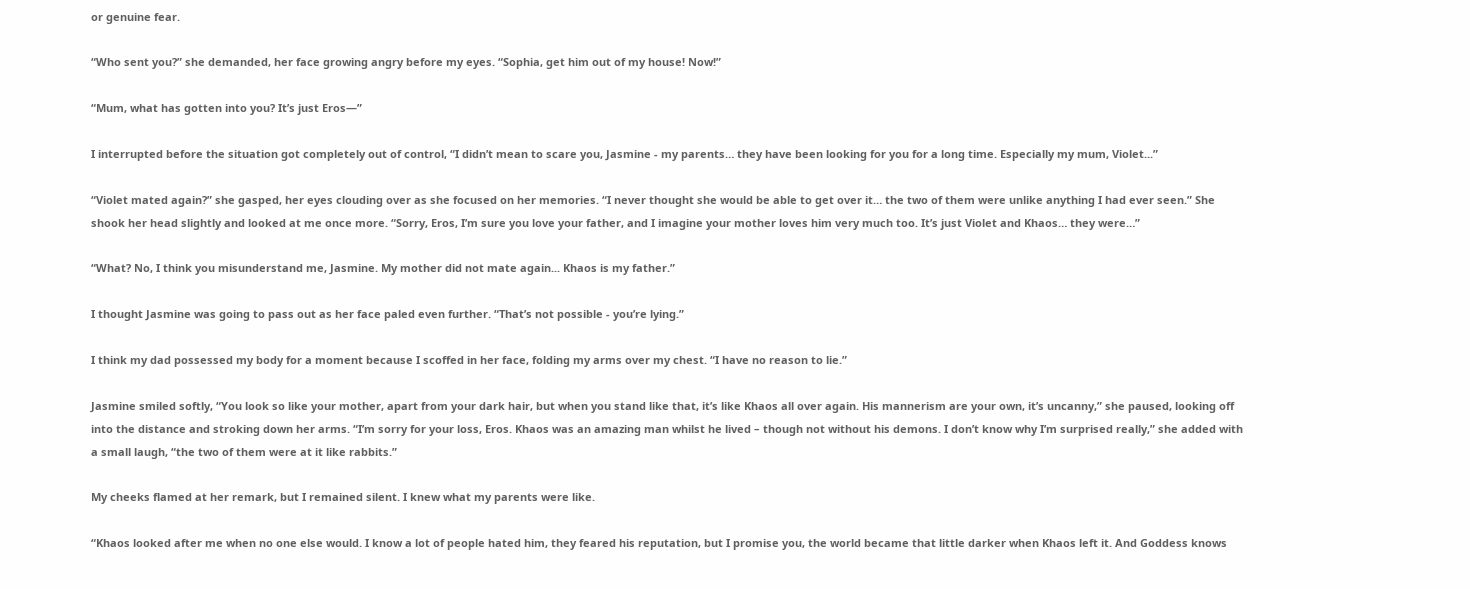or genuine fear.

“Who sent you?” she demanded, her face growing angry before my eyes. “Sophia, get him out of my house! Now!”

“Mum, what has gotten into you? It’s just Eros—”

I interrupted before the situation got completely out of control, “I didn’t mean to scare you, Jasmine - my parents… they have been looking for you for a long time. Especially my mum, Violet...”

“Violet mated again?” she gasped, her eyes clouding over as she focused on her memories. “I never thought she would be able to get over it… the two of them were unlike anything I had ever seen.” She shook her head slightly and looked at me once more. “Sorry, Eros, I’m sure you love your father, and I imagine your mother loves him very much too. It’s just Violet and Khaos… they were…”

“What? No, I think you misunderstand me, Jasmine. My mother did not mate again... Khaos is my father.”

I thought Jasmine was going to pass out as her face paled even further. “That’s not possible - you’re lying.”

I think my dad possessed my body for a moment because I scoffed in her face, folding my arms over my chest. “I have no reason to lie.”

Jasmine smiled softly, “You look so like your mother, apart from your dark hair, but when you stand like that, it’s like Khaos all over again. His mannerism are your own, it’s uncanny,” she paused, looking off into the distance and stroking down her arms. “I’m sorry for your loss, Eros. Khaos was an amazing man whilst he lived – though not without his demons. I don’t know why I’m surprised really,” she added with a small laugh, “the two of them were at it like rabbits.”

My cheeks flamed at her remark, but I remained silent. I knew what my parents were like.

“Khaos looked after me when no one else would. I know a lot of people hated him, they feared his reputation, but I promise you, the world became that little darker when Khaos left it. And Goddess knows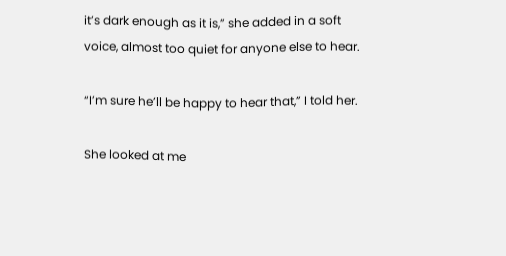it’s dark enough as it is,” she added in a soft voice, almost too quiet for anyone else to hear.

“I’m sure he’ll be happy to hear that,” I told her.

She looked at me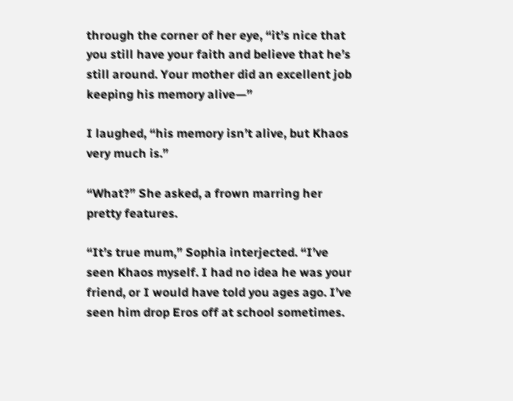through the corner of her eye, “it’s nice that you still have your faith and believe that he’s still around. Your mother did an excellent job keeping his memory alive—”

I laughed, “his memory isn’t alive, but Khaos very much is.”

“What?” She asked, a frown marring her pretty features.

“It’s true mum,” Sophia interjected. “I’ve seen Khaos myself. I had no idea he was your friend, or I would have told you ages ago. I’ve seen him drop Eros off at school sometimes.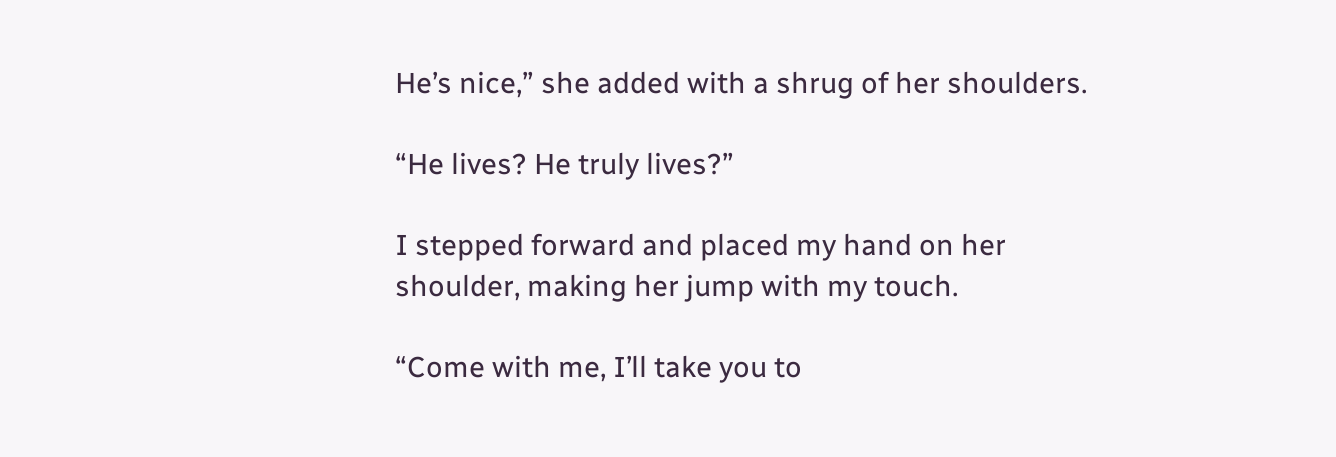He’s nice,” she added with a shrug of her shoulders.

“He lives? He truly lives?”

I stepped forward and placed my hand on her shoulder, making her jump with my touch.

“Come with me, I’ll take you to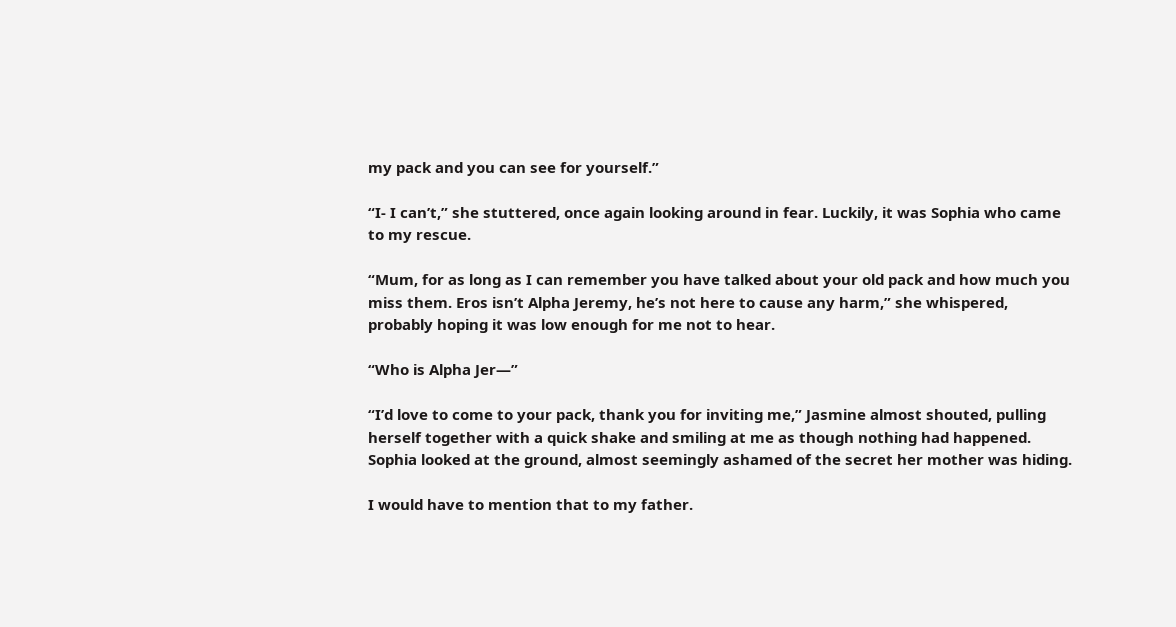my pack and you can see for yourself.”

“I- I can’t,” she stuttered, once again looking around in fear. Luckily, it was Sophia who came to my rescue.

“Mum, for as long as I can remember you have talked about your old pack and how much you miss them. Eros isn’t Alpha Jeremy, he’s not here to cause any harm,” she whispered, probably hoping it was low enough for me not to hear.

“Who is Alpha Jer—”

“I’d love to come to your pack, thank you for inviting me,” Jasmine almost shouted, pulling herself together with a quick shake and smiling at me as though nothing had happened. Sophia looked at the ground, almost seemingly ashamed of the secret her mother was hiding.

I would have to mention that to my father.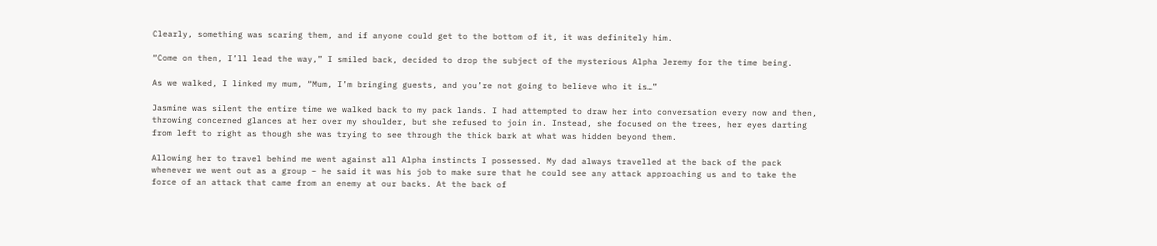Clearly, something was scaring them, and if anyone could get to the bottom of it, it was definitely him.

“Come on then, I’ll lead the way,” I smiled back, decided to drop the subject of the mysterious Alpha Jeremy for the time being.

As we walked, I linked my mum, “Mum, I’m bringing guests, and you’re not going to believe who it is…”

Jasmine was silent the entire time we walked back to my pack lands. I had attempted to draw her into conversation every now and then, throwing concerned glances at her over my shoulder, but she refused to join in. Instead, she focused on the trees, her eyes darting from left to right as though she was trying to see through the thick bark at what was hidden beyond them.

Allowing her to travel behind me went against all Alpha instincts I possessed. My dad always travelled at the back of the pack whenever we went out as a group – he said it was his job to make sure that he could see any attack approaching us and to take the force of an attack that came from an enemy at our backs. At the back of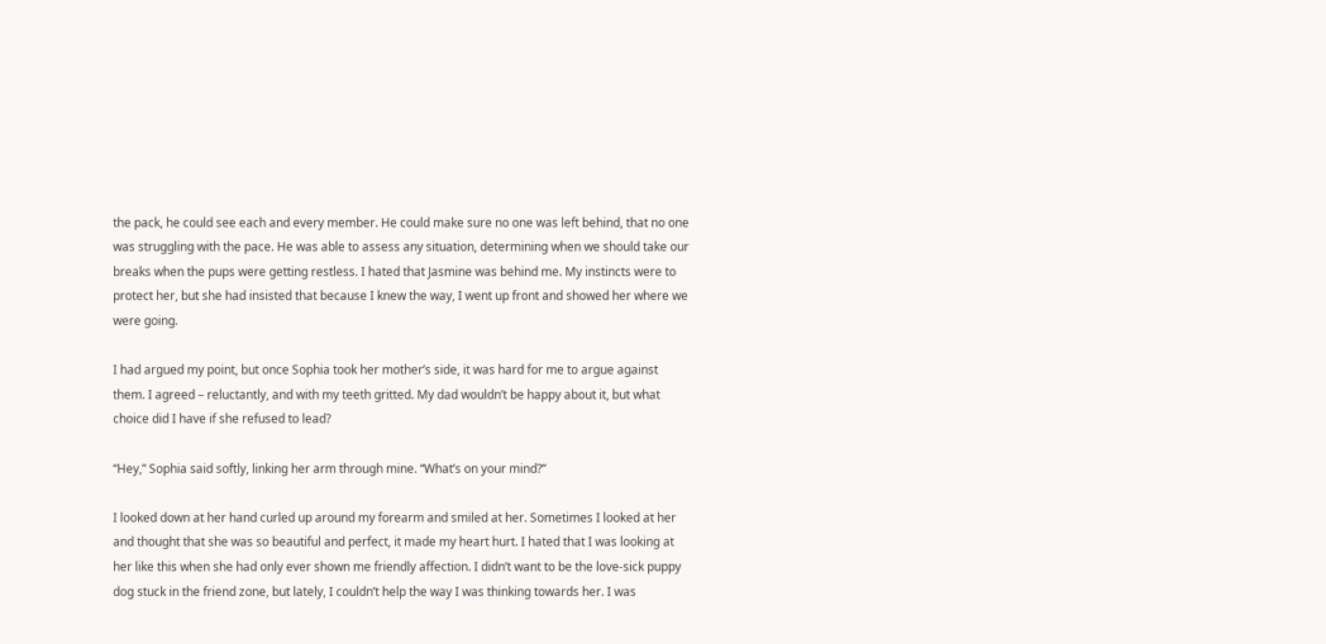the pack, he could see each and every member. He could make sure no one was left behind, that no one was struggling with the pace. He was able to assess any situation, determining when we should take our breaks when the pups were getting restless. I hated that Jasmine was behind me. My instincts were to protect her, but she had insisted that because I knew the way, I went up front and showed her where we were going.

I had argued my point, but once Sophia took her mother’s side, it was hard for me to argue against them. I agreed – reluctantly, and with my teeth gritted. My dad wouldn’t be happy about it, but what choice did I have if she refused to lead?

“Hey,” Sophia said softly, linking her arm through mine. “What’s on your mind?”

I looked down at her hand curled up around my forearm and smiled at her. Sometimes I looked at her and thought that she was so beautiful and perfect, it made my heart hurt. I hated that I was looking at her like this when she had only ever shown me friendly affection. I didn’t want to be the love-sick puppy dog stuck in the friend zone, but lately, I couldn’t help the way I was thinking towards her. I was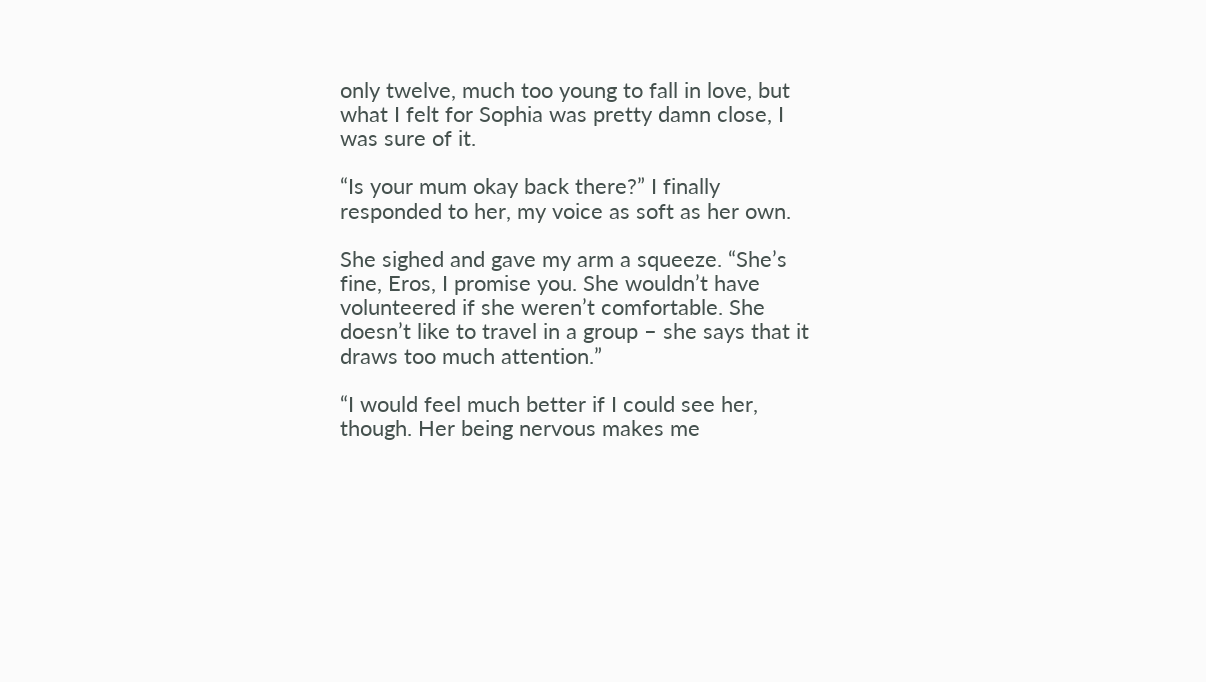only twelve, much too young to fall in love, but what I felt for Sophia was pretty damn close, I was sure of it.

“Is your mum okay back there?” I finally responded to her, my voice as soft as her own.

She sighed and gave my arm a squeeze. “She’s fine, Eros, I promise you. She wouldn’t have volunteered if she weren’t comfortable. She doesn’t like to travel in a group – she says that it draws too much attention.”

“I would feel much better if I could see her, though. Her being nervous makes me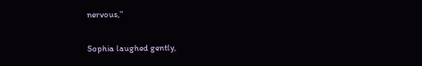nervous,”

Sophia laughed gently,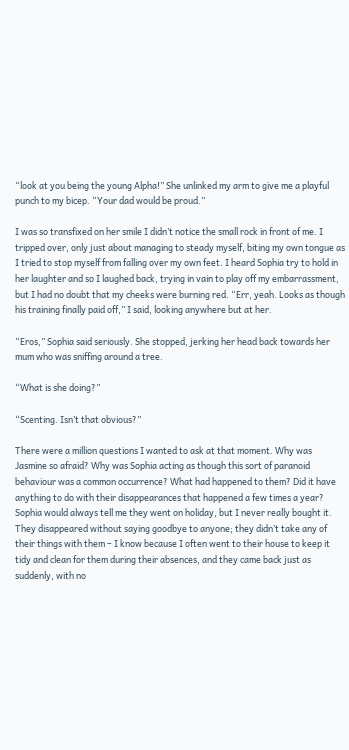“look at you being the young Alpha!” She unlinked my arm to give me a playful punch to my bicep. “Your dad would be proud.”

I was so transfixed on her smile I didn’t notice the small rock in front of me. I tripped over, only just about managing to steady myself, biting my own tongue as I tried to stop myself from falling over my own feet. I heard Sophia try to hold in her laughter and so I laughed back, trying in vain to play off my embarrassment, but I had no doubt that my cheeks were burning red. “Err, yeah. Looks as though his training finally paid off,” I said, looking anywhere but at her.

“Eros,” Sophia said seriously. She stopped, jerking her head back towards her mum who was sniffing around a tree.

“What is she doing?”

“Scenting. Isn’t that obvious?”

There were a million questions I wanted to ask at that moment. Why was Jasmine so afraid? Why was Sophia acting as though this sort of paranoid behaviour was a common occurrence? What had happened to them? Did it have anything to do with their disappearances that happened a few times a year? Sophia would always tell me they went on holiday, but I never really bought it. They disappeared without saying goodbye to anyone; they didn’t take any of their things with them – I know because I often went to their house to keep it tidy and clean for them during their absences, and they came back just as suddenly, with no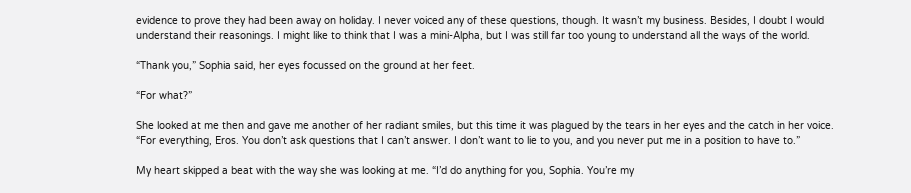evidence to prove they had been away on holiday. I never voiced any of these questions, though. It wasn’t my business. Besides, I doubt I would understand their reasonings. I might like to think that I was a mini-Alpha, but I was still far too young to understand all the ways of the world.

“Thank you,” Sophia said, her eyes focussed on the ground at her feet.

“For what?”

She looked at me then and gave me another of her radiant smiles, but this time it was plagued by the tears in her eyes and the catch in her voice. “For everything, Eros. You don’t ask questions that I can’t answer. I don’t want to lie to you, and you never put me in a position to have to.”

My heart skipped a beat with the way she was looking at me. “I’d do anything for you, Sophia. You’re my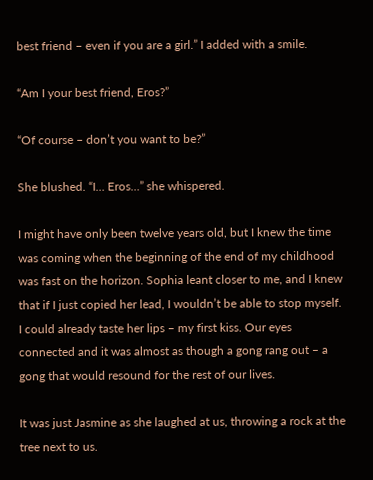best friend – even if you are a girl.” I added with a smile.

“Am I your best friend, Eros?”

“Of course – don’t you want to be?”

She blushed. “I… Eros…” she whispered.

I might have only been twelve years old, but I knew the time was coming when the beginning of the end of my childhood was fast on the horizon. Sophia leant closer to me, and I knew that if I just copied her lead, I wouldn’t be able to stop myself. I could already taste her lips – my first kiss. Our eyes connected and it was almost as though a gong rang out – a gong that would resound for the rest of our lives.

It was just Jasmine as she laughed at us, throwing a rock at the tree next to us.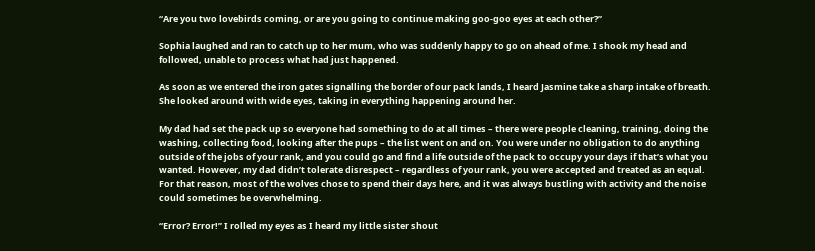“Are you two lovebirds coming, or are you going to continue making goo-goo eyes at each other?”

Sophia laughed and ran to catch up to her mum, who was suddenly happy to go on ahead of me. I shook my head and followed, unable to process what had just happened.

As soon as we entered the iron gates signalling the border of our pack lands, I heard Jasmine take a sharp intake of breath. She looked around with wide eyes, taking in everything happening around her.

My dad had set the pack up so everyone had something to do at all times – there were people cleaning, training, doing the washing, collecting food, looking after the pups – the list went on and on. You were under no obligation to do anything outside of the jobs of your rank, and you could go and find a life outside of the pack to occupy your days if that’s what you wanted. However, my dad didn’t tolerate disrespect – regardless of your rank, you were accepted and treated as an equal. For that reason, most of the wolves chose to spend their days here, and it was always bustling with activity and the noise could sometimes be overwhelming.

“Error? Error!” I rolled my eyes as I heard my little sister shout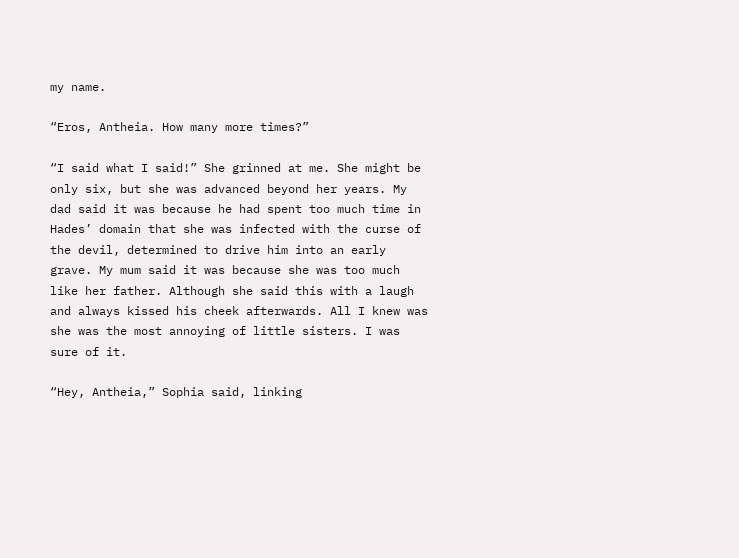my name.

“Eros, Antheia. How many more times?”

“I said what I said!” She grinned at me. She might be only six, but she was advanced beyond her years. My dad said it was because he had spent too much time in Hades’ domain that she was infected with the curse of the devil, determined to drive him into an early grave. My mum said it was because she was too much like her father. Although she said this with a laugh and always kissed his cheek afterwards. All I knew was she was the most annoying of little sisters. I was sure of it.

“Hey, Antheia,” Sophia said, linking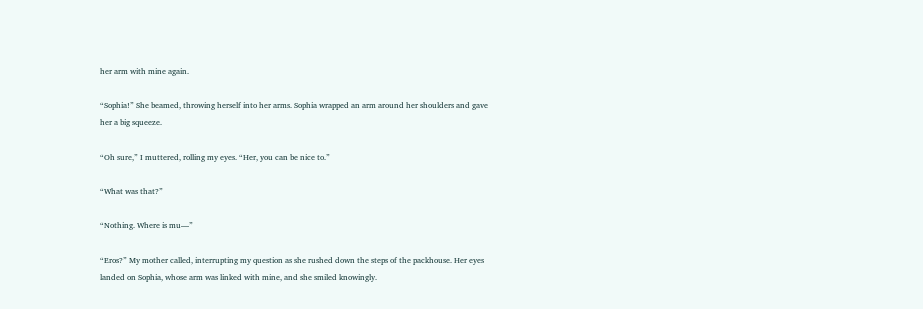her arm with mine again.

“Sophia!” She beamed, throwing herself into her arms. Sophia wrapped an arm around her shoulders and gave her a big squeeze.

“Oh sure,” I muttered, rolling my eyes. “Her, you can be nice to.”

“What was that?”

“Nothing. Where is mu—”

“Eros?” My mother called, interrupting my question as she rushed down the steps of the packhouse. Her eyes landed on Sophia, whose arm was linked with mine, and she smiled knowingly.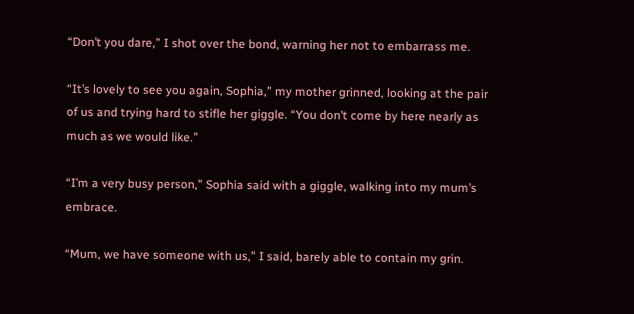“Don’t you dare,” I shot over the bond, warning her not to embarrass me.

“It’s lovely to see you again, Sophia,” my mother grinned, looking at the pair of us and trying hard to stifle her giggle. “You don’t come by here nearly as much as we would like.”

“I’m a very busy person,” Sophia said with a giggle, walking into my mum’s embrace.

“Mum, we have someone with us,” I said, barely able to contain my grin.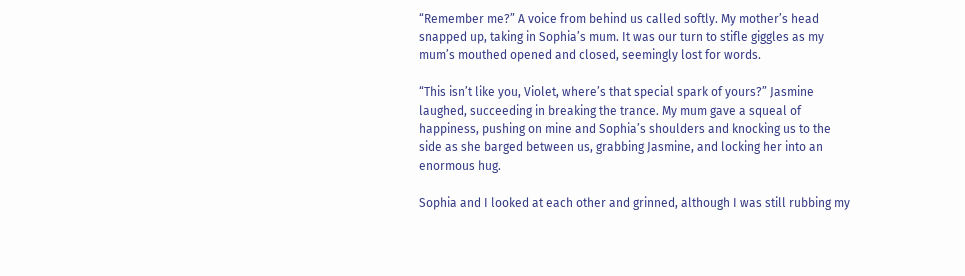“Remember me?” A voice from behind us called softly. My mother’s head snapped up, taking in Sophia’s mum. It was our turn to stifle giggles as my mum’s mouthed opened and closed, seemingly lost for words.

“This isn’t like you, Violet, where’s that special spark of yours?” Jasmine laughed, succeeding in breaking the trance. My mum gave a squeal of happiness, pushing on mine and Sophia’s shoulders and knocking us to the side as she barged between us, grabbing Jasmine, and locking her into an enormous hug.

Sophia and I looked at each other and grinned, although I was still rubbing my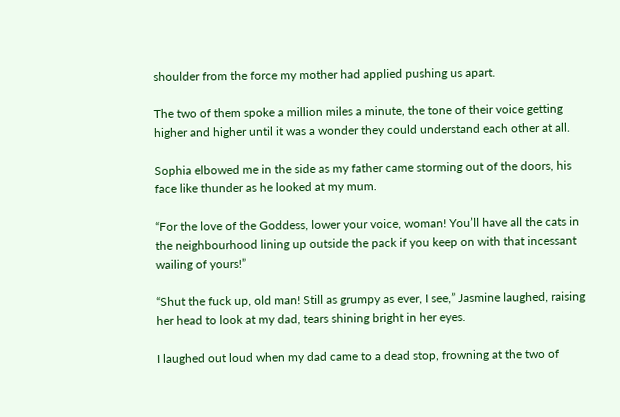shoulder from the force my mother had applied pushing us apart.

The two of them spoke a million miles a minute, the tone of their voice getting higher and higher until it was a wonder they could understand each other at all.

Sophia elbowed me in the side as my father came storming out of the doors, his face like thunder as he looked at my mum.

“For the love of the Goddess, lower your voice, woman! You’ll have all the cats in the neighbourhood lining up outside the pack if you keep on with that incessant wailing of yours!”

“Shut the fuck up, old man! Still as grumpy as ever, I see,” Jasmine laughed, raising her head to look at my dad, tears shining bright in her eyes.

I laughed out loud when my dad came to a dead stop, frowning at the two of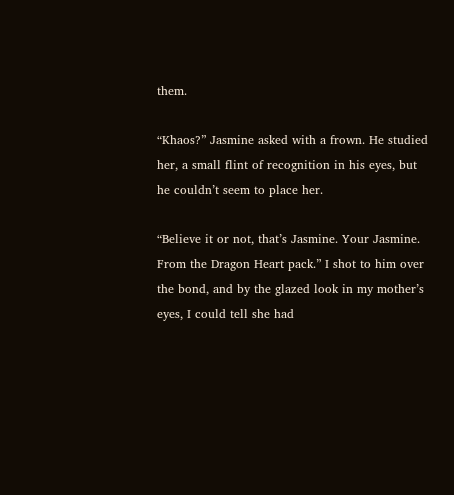them.

“Khaos?” Jasmine asked with a frown. He studied her, a small flint of recognition in his eyes, but he couldn’t seem to place her.

“Believe it or not, that’s Jasmine. Your Jasmine. From the Dragon Heart pack.” I shot to him over the bond, and by the glazed look in my mother’s eyes, I could tell she had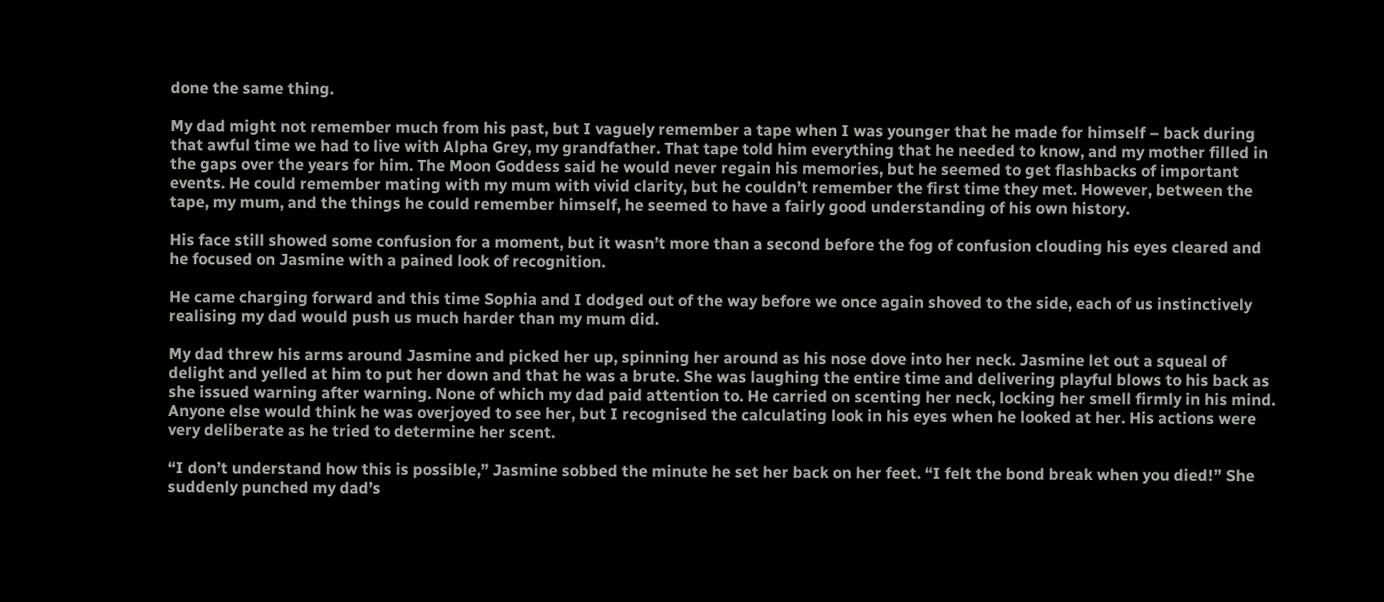done the same thing.

My dad might not remember much from his past, but I vaguely remember a tape when I was younger that he made for himself – back during that awful time we had to live with Alpha Grey, my grandfather. That tape told him everything that he needed to know, and my mother filled in the gaps over the years for him. The Moon Goddess said he would never regain his memories, but he seemed to get flashbacks of important events. He could remember mating with my mum with vivid clarity, but he couldn’t remember the first time they met. However, between the tape, my mum, and the things he could remember himself, he seemed to have a fairly good understanding of his own history.

His face still showed some confusion for a moment, but it wasn’t more than a second before the fog of confusion clouding his eyes cleared and he focused on Jasmine with a pained look of recognition.

He came charging forward and this time Sophia and I dodged out of the way before we once again shoved to the side, each of us instinctively realising my dad would push us much harder than my mum did.

My dad threw his arms around Jasmine and picked her up, spinning her around as his nose dove into her neck. Jasmine let out a squeal of delight and yelled at him to put her down and that he was a brute. She was laughing the entire time and delivering playful blows to his back as she issued warning after warning. None of which my dad paid attention to. He carried on scenting her neck, locking her smell firmly in his mind. Anyone else would think he was overjoyed to see her, but I recognised the calculating look in his eyes when he looked at her. His actions were very deliberate as he tried to determine her scent.

“I don’t understand how this is possible,” Jasmine sobbed the minute he set her back on her feet. “I felt the bond break when you died!” She suddenly punched my dad’s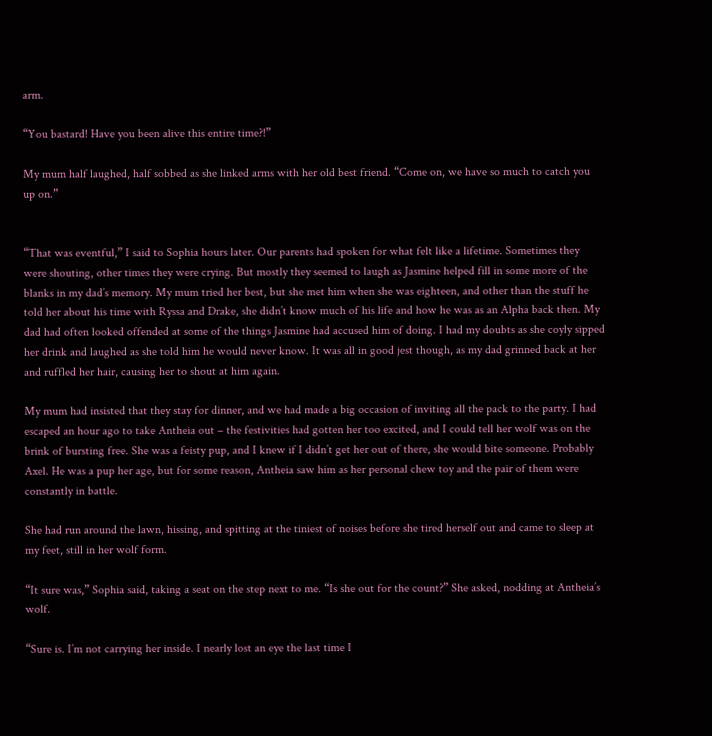arm.

“You bastard! Have you been alive this entire time?!”

My mum half laughed, half sobbed as she linked arms with her old best friend. “Come on, we have so much to catch you up on.”


“That was eventful,” I said to Sophia hours later. Our parents had spoken for what felt like a lifetime. Sometimes they were shouting, other times they were crying. But mostly they seemed to laugh as Jasmine helped fill in some more of the blanks in my dad’s memory. My mum tried her best, but she met him when she was eighteen, and other than the stuff he told her about his time with Ryssa and Drake, she didn’t know much of his life and how he was as an Alpha back then. My dad had often looked offended at some of the things Jasmine had accused him of doing. I had my doubts as she coyly sipped her drink and laughed as she told him he would never know. It was all in good jest though, as my dad grinned back at her and ruffled her hair, causing her to shout at him again.

My mum had insisted that they stay for dinner, and we had made a big occasion of inviting all the pack to the party. I had escaped an hour ago to take Antheia out – the festivities had gotten her too excited, and I could tell her wolf was on the brink of bursting free. She was a feisty pup, and I knew if I didn’t get her out of there, she would bite someone. Probably Axel. He was a pup her age, but for some reason, Antheia saw him as her personal chew toy and the pair of them were constantly in battle.

She had run around the lawn, hissing, and spitting at the tiniest of noises before she tired herself out and came to sleep at my feet, still in her wolf form.

“It sure was,” Sophia said, taking a seat on the step next to me. “Is she out for the count?” She asked, nodding at Antheia’s wolf.

“Sure is. I’m not carrying her inside. I nearly lost an eye the last time I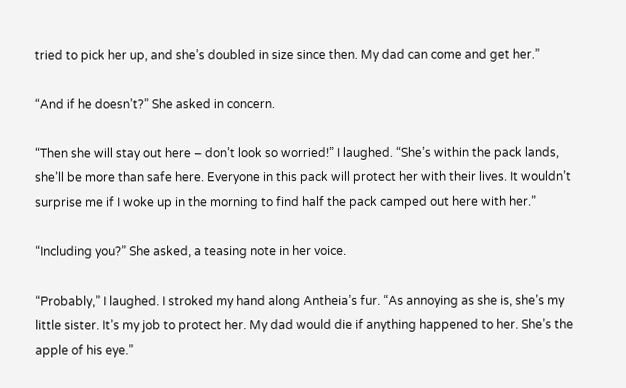tried to pick her up, and she’s doubled in size since then. My dad can come and get her.”

“And if he doesn’t?” She asked in concern.

“Then she will stay out here – don’t look so worried!” I laughed. “She’s within the pack lands, she’ll be more than safe here. Everyone in this pack will protect her with their lives. It wouldn’t surprise me if I woke up in the morning to find half the pack camped out here with her.”

“Including you?” She asked, a teasing note in her voice.

“Probably,” I laughed. I stroked my hand along Antheia’s fur. “As annoying as she is, she’s my little sister. It’s my job to protect her. My dad would die if anything happened to her. She’s the apple of his eye.”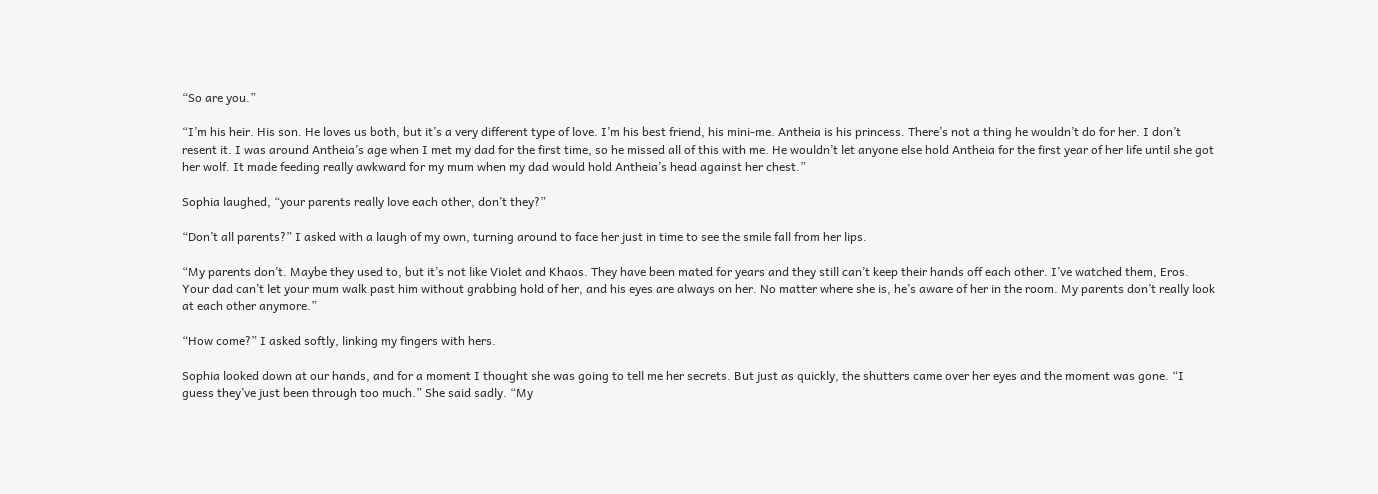“So are you.”

“I’m his heir. His son. He loves us both, but it’s a very different type of love. I’m his best friend, his mini-me. Antheia is his princess. There’s not a thing he wouldn’t do for her. I don’t resent it. I was around Antheia’s age when I met my dad for the first time, so he missed all of this with me. He wouldn’t let anyone else hold Antheia for the first year of her life until she got her wolf. It made feeding really awkward for my mum when my dad would hold Antheia’s head against her chest.”

Sophia laughed, “your parents really love each other, don’t they?”

“Don’t all parents?” I asked with a laugh of my own, turning around to face her just in time to see the smile fall from her lips.

“My parents don’t. Maybe they used to, but it’s not like Violet and Khaos. They have been mated for years and they still can’t keep their hands off each other. I’ve watched them, Eros. Your dad can’t let your mum walk past him without grabbing hold of her, and his eyes are always on her. No matter where she is, he’s aware of her in the room. My parents don’t really look at each other anymore.”

“How come?” I asked softly, linking my fingers with hers.

Sophia looked down at our hands, and for a moment I thought she was going to tell me her secrets. But just as quickly, the shutters came over her eyes and the moment was gone. “I guess they’ve just been through too much.” She said sadly. “My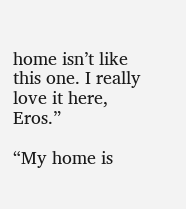home isn’t like this one. I really love it here, Eros.”

“My home is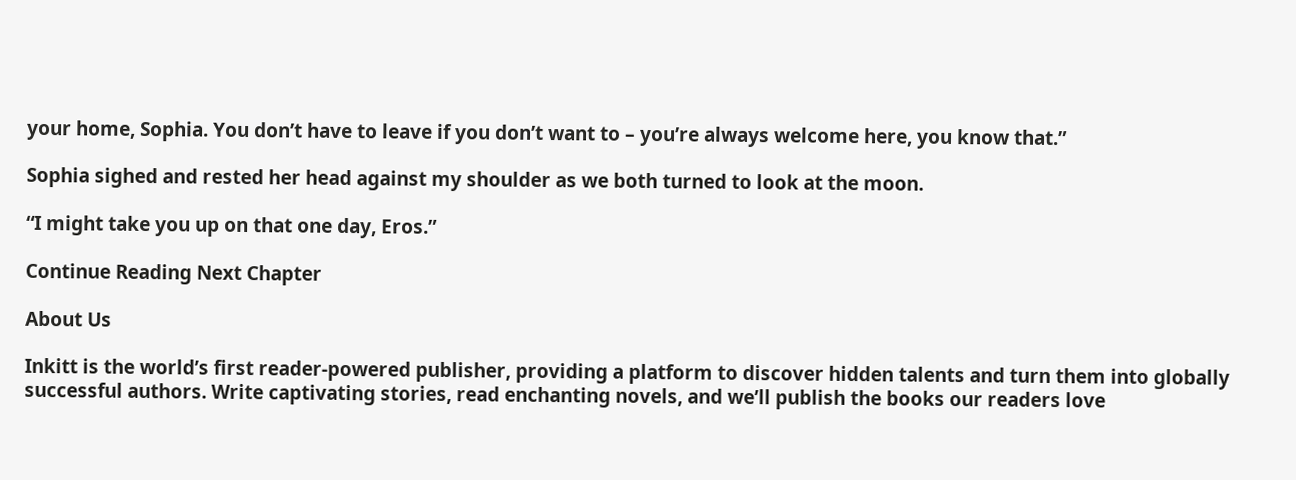your home, Sophia. You don’t have to leave if you don’t want to – you’re always welcome here, you know that.”

Sophia sighed and rested her head against my shoulder as we both turned to look at the moon.

“I might take you up on that one day, Eros.”

Continue Reading Next Chapter

About Us

Inkitt is the world’s first reader-powered publisher, providing a platform to discover hidden talents and turn them into globally successful authors. Write captivating stories, read enchanting novels, and we’ll publish the books our readers love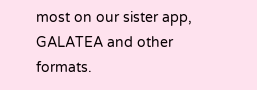most on our sister app, GALATEA and other formats.